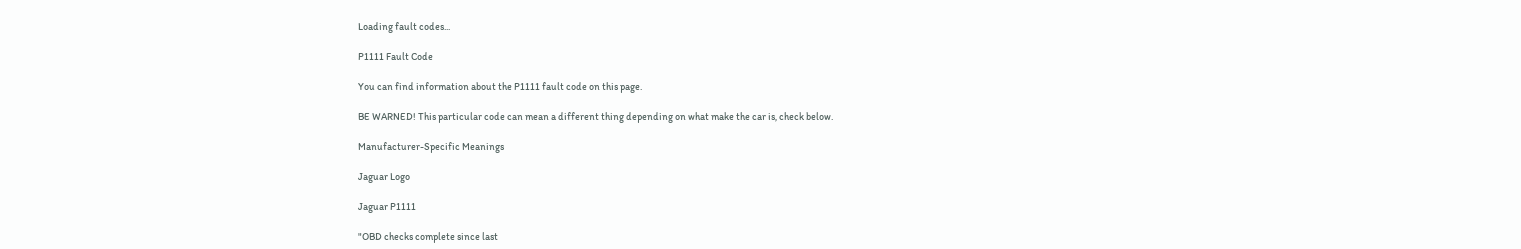Loading fault codes...

P1111 Fault Code

You can find information about the P1111 fault code on this page.

BE WARNED! This particular code can mean a different thing depending on what make the car is, check below.

Manufacturer-Specific Meanings

Jaguar Logo

Jaguar P1111

"OBD checks complete since last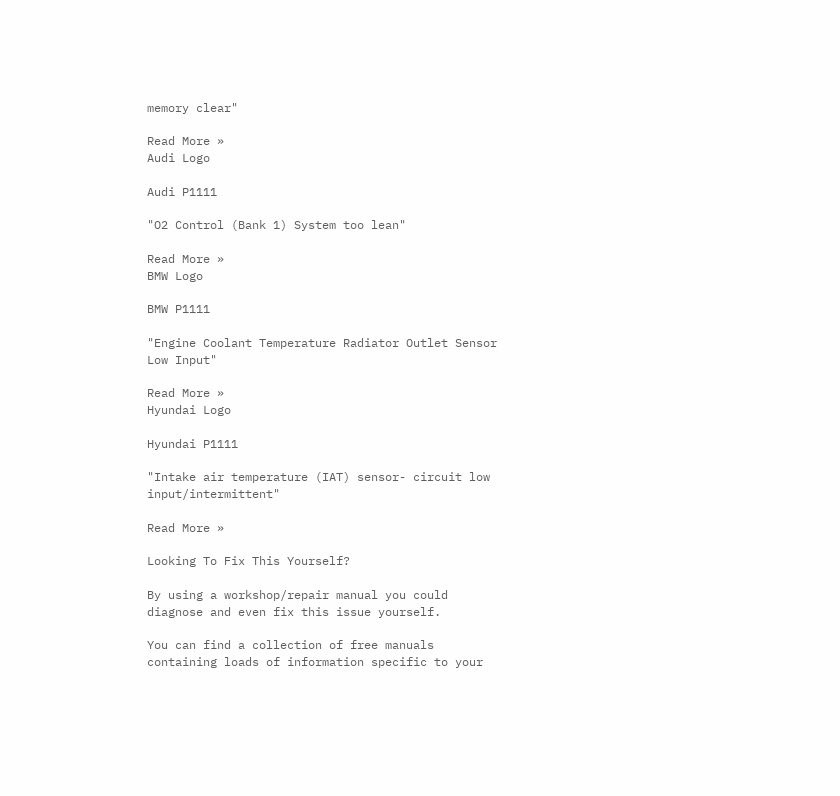memory clear"

Read More »
Audi Logo

Audi P1111

"O2 Control (Bank 1) System too lean"

Read More »
BMW Logo

BMW P1111

"Engine Coolant Temperature Radiator Outlet Sensor Low Input"

Read More »
Hyundai Logo

Hyundai P1111

"Intake air temperature (IAT) sensor- circuit low input/intermittent"

Read More »

Looking To Fix This Yourself?

By using a workshop/repair manual you could diagnose and even fix this issue yourself.

You can find a collection of free manuals containing loads of information specific to your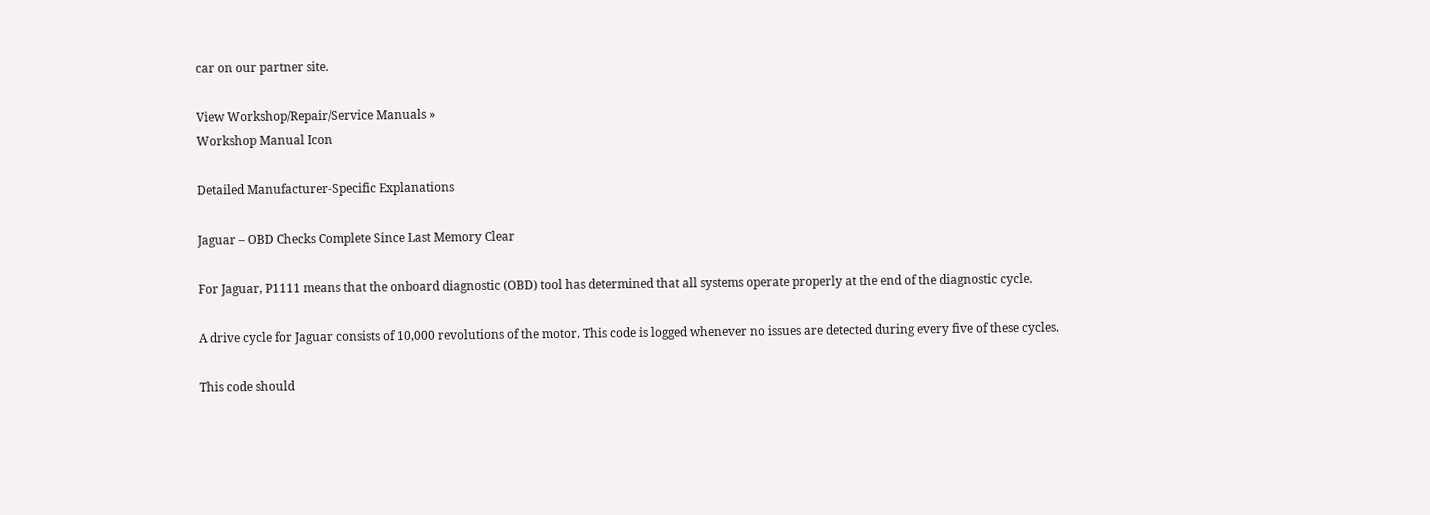car on our partner site.

View Workshop/Repair/Service Manuals »
Workshop Manual Icon

Detailed Manufacturer-Specific Explanations

Jaguar – OBD Checks Complete Since Last Memory Clear

For Jaguar, P1111 means that the onboard diagnostic (OBD) tool has determined that all systems operate properly at the end of the diagnostic cycle.

A drive cycle for Jaguar consists of 10,000 revolutions of the motor. This code is logged whenever no issues are detected during every five of these cycles.

This code should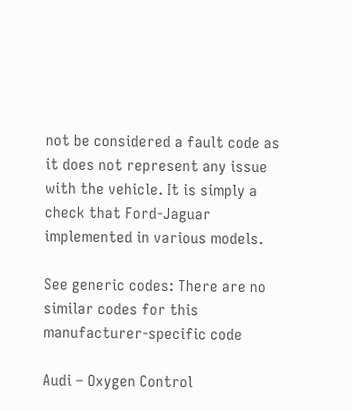not be considered a fault code as it does not represent any issue with the vehicle. It is simply a check that Ford-Jaguar implemented in various models.

See generic codes: There are no similar codes for this manufacturer-specific code

Audi – Oxygen Control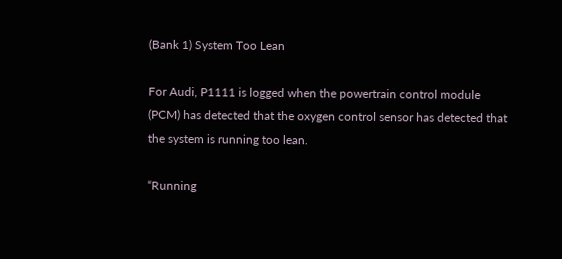(Bank 1) System Too Lean

For Audi, P1111 is logged when the powertrain control module (PCM) has detected that the oxygen control sensor has detected that the system is running too lean.

“Running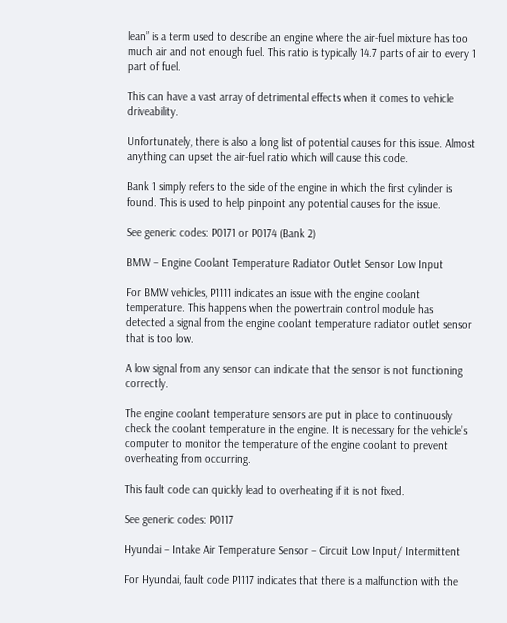lean” is a term used to describe an engine where the air-fuel mixture has too much air and not enough fuel. This ratio is typically 14.7 parts of air to every 1 part of fuel.

This can have a vast array of detrimental effects when it comes to vehicle driveability.

Unfortunately, there is also a long list of potential causes for this issue. Almost anything can upset the air-fuel ratio which will cause this code.

Bank 1 simply refers to the side of the engine in which the first cylinder is found. This is used to help pinpoint any potential causes for the issue.

See generic codes: P0171 or P0174 (Bank 2)

BMW – Engine Coolant Temperature Radiator Outlet Sensor Low Input

For BMW vehicles, P1111 indicates an issue with the engine coolant temperature. This happens when the powertrain control module has detected a signal from the engine coolant temperature radiator outlet sensor that is too low.

A low signal from any sensor can indicate that the sensor is not functioning correctly.

The engine coolant temperature sensors are put in place to continuously check the coolant temperature in the engine. It is necessary for the vehicle’s computer to monitor the temperature of the engine coolant to prevent overheating from occurring.

This fault code can quickly lead to overheating if it is not fixed.

See generic codes: P0117

Hyundai – Intake Air Temperature Sensor – Circuit Low Input/ Intermittent

For Hyundai, fault code P1117 indicates that there is a malfunction with the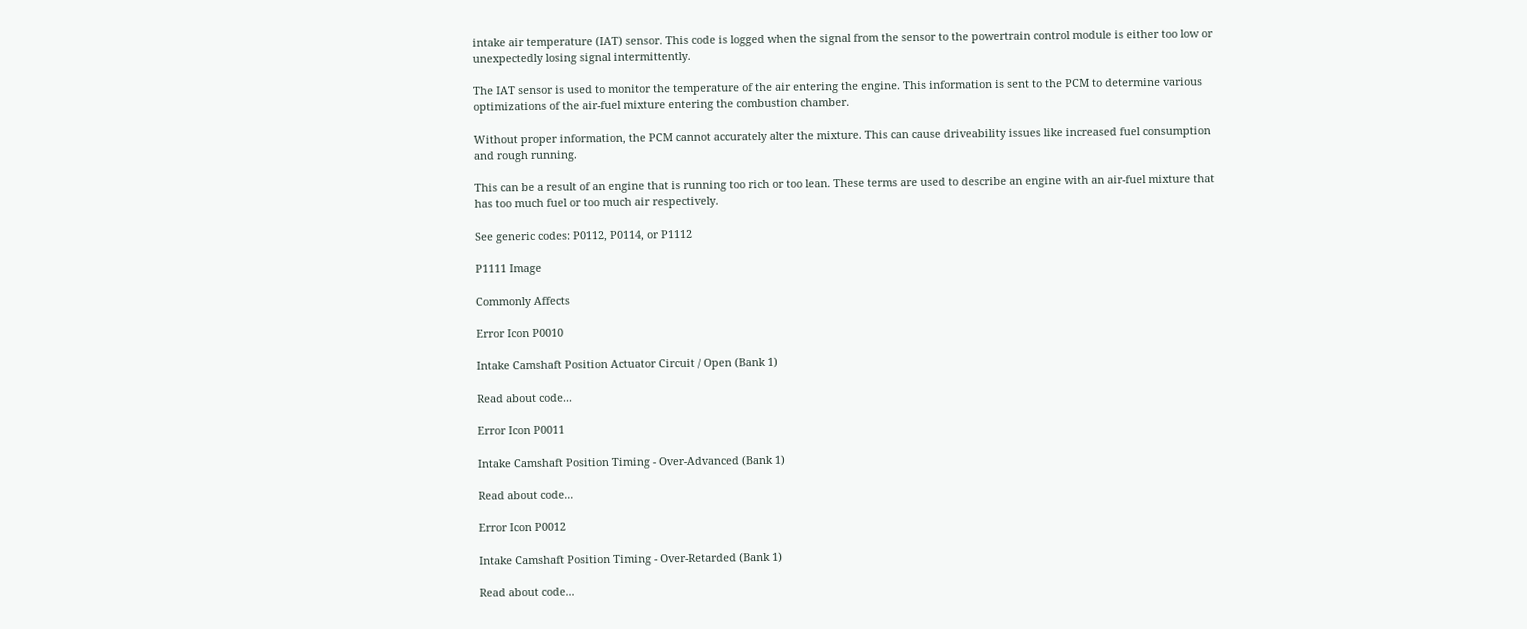intake air temperature (IAT) sensor. This code is logged when the signal from the sensor to the powertrain control module is either too low or unexpectedly losing signal intermittently.

The IAT sensor is used to monitor the temperature of the air entering the engine. This information is sent to the PCM to determine various optimizations of the air-fuel mixture entering the combustion chamber.

Without proper information, the PCM cannot accurately alter the mixture. This can cause driveability issues like increased fuel consumption and rough running.

This can be a result of an engine that is running too rich or too lean. These terms are used to describe an engine with an air-fuel mixture that has too much fuel or too much air respectively.

See generic codes: P0112, P0114, or P1112

P1111 Image

Commonly Affects

Error Icon P0010

Intake Camshaft Position Actuator Circuit / Open (Bank 1)

Read about code...

Error Icon P0011

Intake Camshaft Position Timing - Over-Advanced (Bank 1)

Read about code...

Error Icon P0012

Intake Camshaft Position Timing - Over-Retarded (Bank 1)

Read about code...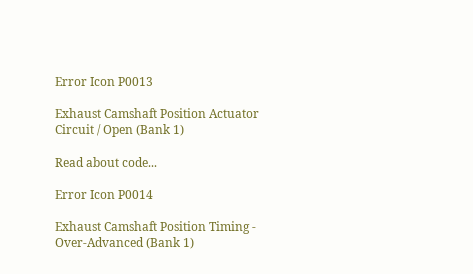Error Icon P0013

Exhaust Camshaft Position Actuator Circuit / Open (Bank 1)

Read about code...

Error Icon P0014

Exhaust Camshaft Position Timing - Over-Advanced (Bank 1)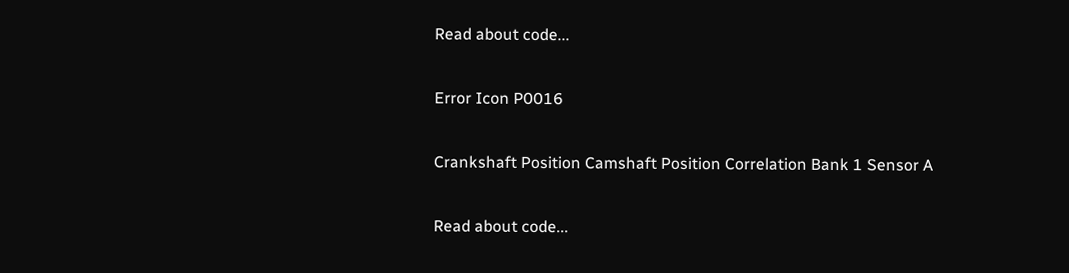Read about code...

Error Icon P0016

Crankshaft Position Camshaft Position Correlation Bank 1 Sensor A

Read about code...